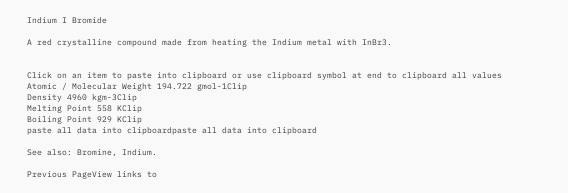Indium I Bromide

A red crystalline compound made from heating the Indium metal with InBr3.


Click on an item to paste into clipboard or use clipboard symbol at end to clipboard all values
Atomic / Molecular Weight 194.722 gmol-1Clip
Density 4960 kgm-3Clip
Melting Point 558 KClip
Boiling Point 929 KClip
paste all data into clipboardpaste all data into clipboard

See also: Bromine, Indium.

Previous PageView links to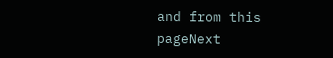and from this pageNext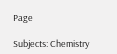Page

Subjects: Chemistry